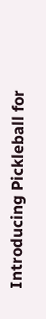Introducing Pickleball for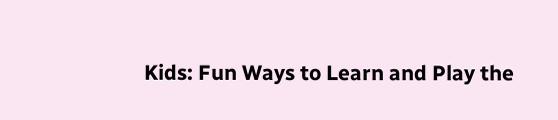Kids: Fun Ways to Learn and Play the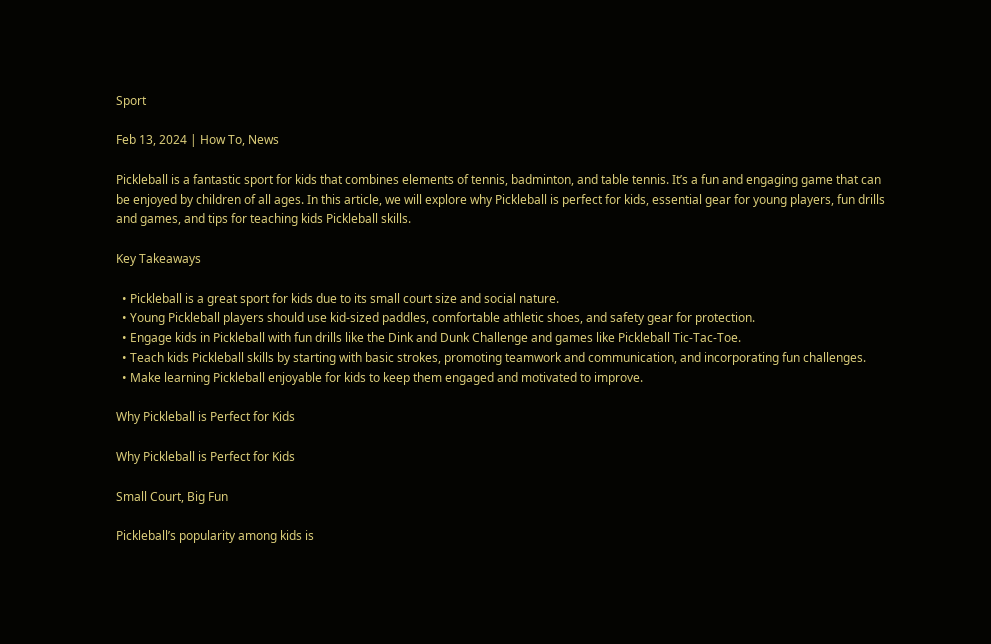Sport

Feb 13, 2024 | How To, News

Pickleball is a fantastic sport for kids that combines elements of tennis, badminton, and table tennis. It’s a fun and engaging game that can be enjoyed by children of all ages. In this article, we will explore why Pickleball is perfect for kids, essential gear for young players, fun drills and games, and tips for teaching kids Pickleball skills.

Key Takeaways

  • Pickleball is a great sport for kids due to its small court size and social nature.
  • Young Pickleball players should use kid-sized paddles, comfortable athletic shoes, and safety gear for protection.
  • Engage kids in Pickleball with fun drills like the Dink and Dunk Challenge and games like Pickleball Tic-Tac-Toe.
  • Teach kids Pickleball skills by starting with basic strokes, promoting teamwork and communication, and incorporating fun challenges.
  • Make learning Pickleball enjoyable for kids to keep them engaged and motivated to improve.

Why Pickleball is Perfect for Kids

Why Pickleball is Perfect for Kids

Small Court, Big Fun

Pickleball’s popularity among kids is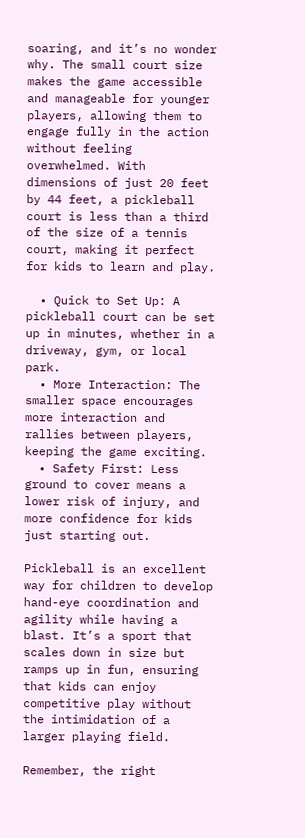soaring, and it’s no wonder why. The small court size makes the game accessible and manageable for younger players, allowing them to engage fully in the action without feeling overwhelmed. With dimensions of just 20 feet by 44 feet, a pickleball court is less than a third of the size of a tennis court, making it perfect for kids to learn and play.

  • Quick to Set Up: A pickleball court can be set up in minutes, whether in a driveway, gym, or local park.
  • More Interaction: The smaller space encourages more interaction and rallies between players, keeping the game exciting.
  • Safety First: Less ground to cover means a lower risk of injury, and more confidence for kids just starting out.

Pickleball is an excellent way for children to develop hand-eye coordination and agility while having a blast. It’s a sport that scales down in size but ramps up in fun, ensuring that kids can enjoy competitive play without the intimidation of a larger playing field.

Remember, the right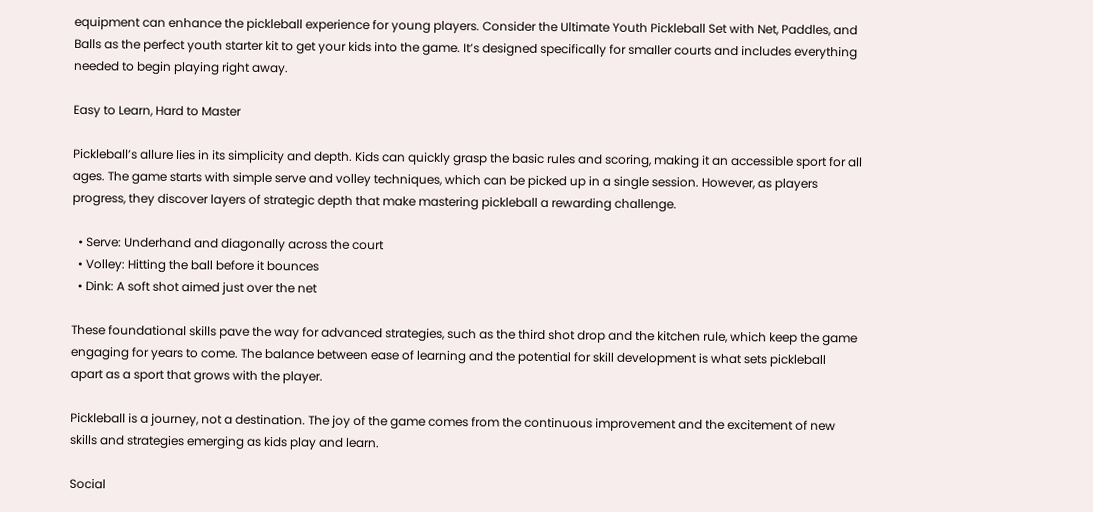equipment can enhance the pickleball experience for young players. Consider the Ultimate Youth Pickleball Set with Net, Paddles, and Balls as the perfect youth starter kit to get your kids into the game. It’s designed specifically for smaller courts and includes everything needed to begin playing right away.

Easy to Learn, Hard to Master

Pickleball’s allure lies in its simplicity and depth. Kids can quickly grasp the basic rules and scoring, making it an accessible sport for all ages. The game starts with simple serve and volley techniques, which can be picked up in a single session. However, as players progress, they discover layers of strategic depth that make mastering pickleball a rewarding challenge.

  • Serve: Underhand and diagonally across the court
  • Volley: Hitting the ball before it bounces
  • Dink: A soft shot aimed just over the net

These foundational skills pave the way for advanced strategies, such as the third shot drop and the kitchen rule, which keep the game engaging for years to come. The balance between ease of learning and the potential for skill development is what sets pickleball apart as a sport that grows with the player.

Pickleball is a journey, not a destination. The joy of the game comes from the continuous improvement and the excitement of new skills and strategies emerging as kids play and learn.

Social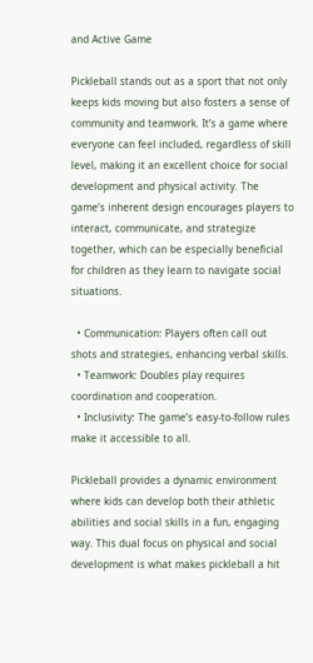and Active Game

Pickleball stands out as a sport that not only keeps kids moving but also fosters a sense of community and teamwork. It’s a game where everyone can feel included, regardless of skill level, making it an excellent choice for social development and physical activity. The game’s inherent design encourages players to interact, communicate, and strategize together, which can be especially beneficial for children as they learn to navigate social situations.

  • Communication: Players often call out shots and strategies, enhancing verbal skills.
  • Teamwork: Doubles play requires coordination and cooperation.
  • Inclusivity: The game’s easy-to-follow rules make it accessible to all.

Pickleball provides a dynamic environment where kids can develop both their athletic abilities and social skills in a fun, engaging way. This dual focus on physical and social development is what makes pickleball a hit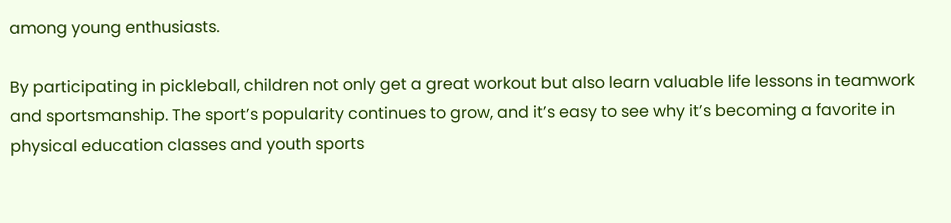among young enthusiasts.

By participating in pickleball, children not only get a great workout but also learn valuable life lessons in teamwork and sportsmanship. The sport’s popularity continues to grow, and it’s easy to see why it’s becoming a favorite in physical education classes and youth sports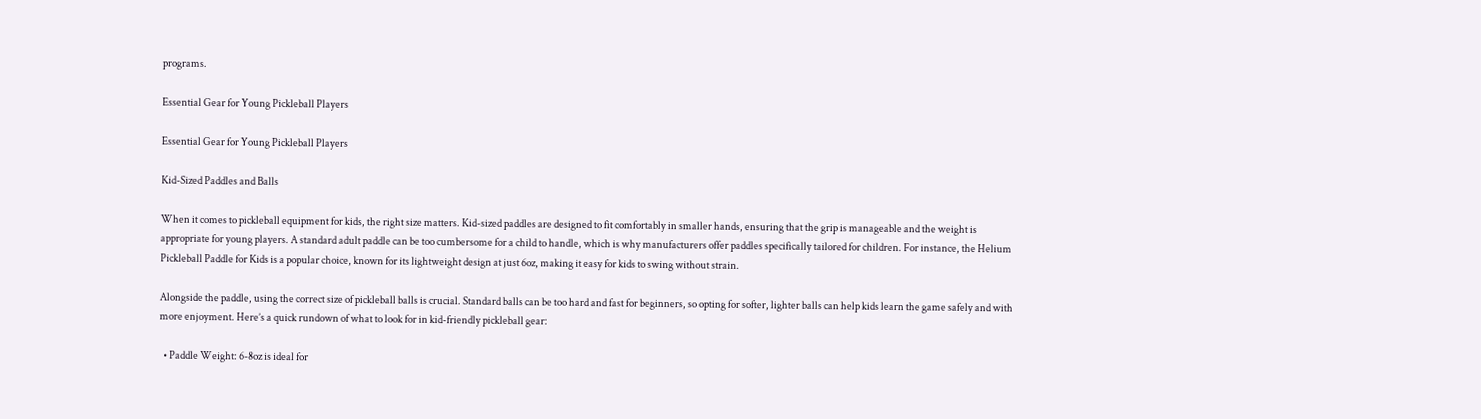programs.

Essential Gear for Young Pickleball Players

Essential Gear for Young Pickleball Players

Kid-Sized Paddles and Balls

When it comes to pickleball equipment for kids, the right size matters. Kid-sized paddles are designed to fit comfortably in smaller hands, ensuring that the grip is manageable and the weight is appropriate for young players. A standard adult paddle can be too cumbersome for a child to handle, which is why manufacturers offer paddles specifically tailored for children. For instance, the Helium Pickleball Paddle for Kids is a popular choice, known for its lightweight design at just 6oz, making it easy for kids to swing without strain.

Alongside the paddle, using the correct size of pickleball balls is crucial. Standard balls can be too hard and fast for beginners, so opting for softer, lighter balls can help kids learn the game safely and with more enjoyment. Here’s a quick rundown of what to look for in kid-friendly pickleball gear:

  • Paddle Weight: 6-8oz is ideal for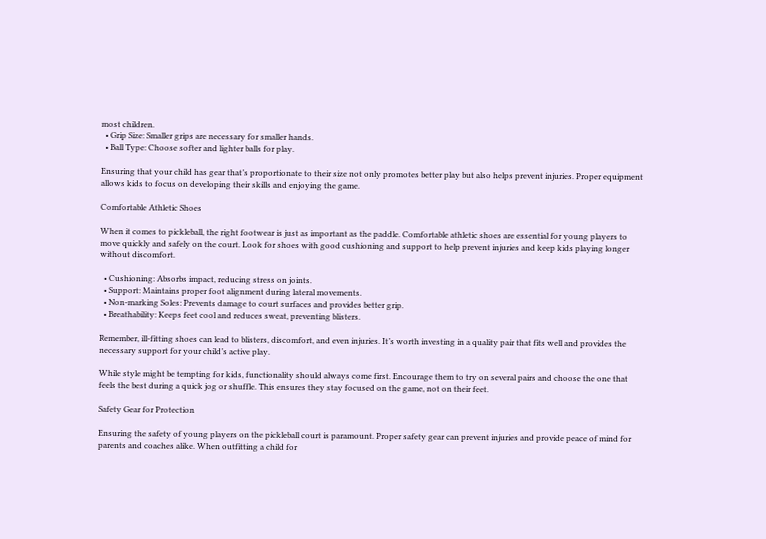most children.
  • Grip Size: Smaller grips are necessary for smaller hands.
  • Ball Type: Choose softer and lighter balls for play.

Ensuring that your child has gear that’s proportionate to their size not only promotes better play but also helps prevent injuries. Proper equipment allows kids to focus on developing their skills and enjoying the game.

Comfortable Athletic Shoes

When it comes to pickleball, the right footwear is just as important as the paddle. Comfortable athletic shoes are essential for young players to move quickly and safely on the court. Look for shoes with good cushioning and support to help prevent injuries and keep kids playing longer without discomfort.

  • Cushioning: Absorbs impact, reducing stress on joints.
  • Support: Maintains proper foot alignment during lateral movements.
  • Non-marking Soles: Prevents damage to court surfaces and provides better grip.
  • Breathability: Keeps feet cool and reduces sweat, preventing blisters.

Remember, ill-fitting shoes can lead to blisters, discomfort, and even injuries. It’s worth investing in a quality pair that fits well and provides the necessary support for your child’s active play.

While style might be tempting for kids, functionality should always come first. Encourage them to try on several pairs and choose the one that feels the best during a quick jog or shuffle. This ensures they stay focused on the game, not on their feet.

Safety Gear for Protection

Ensuring the safety of young players on the pickleball court is paramount. Proper safety gear can prevent injuries and provide peace of mind for parents and coaches alike. When outfitting a child for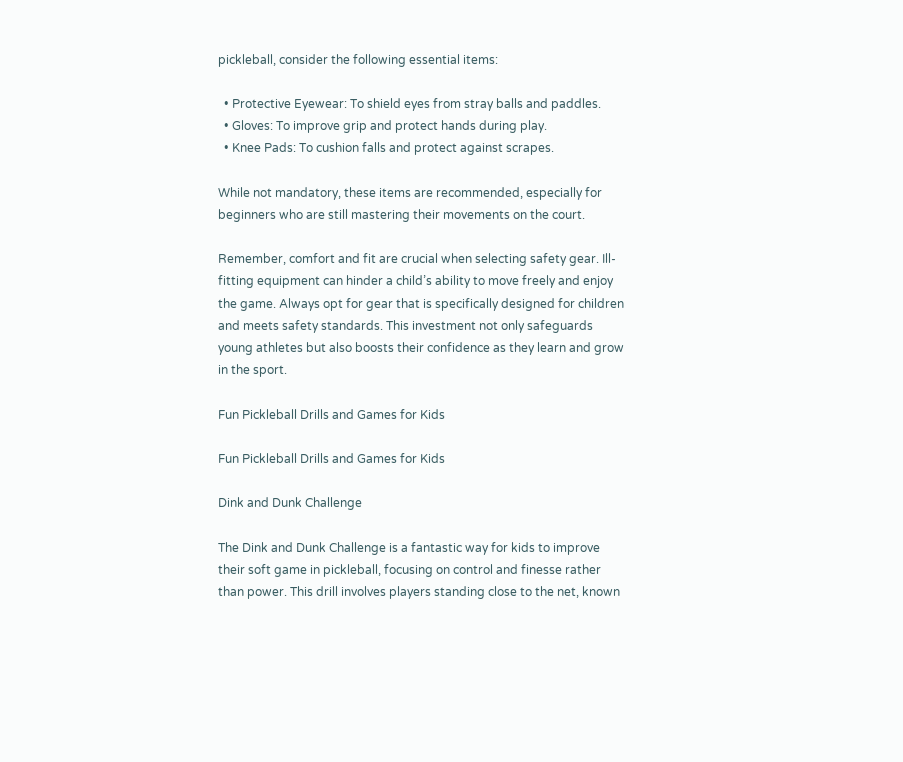pickleball, consider the following essential items:

  • Protective Eyewear: To shield eyes from stray balls and paddles.
  • Gloves: To improve grip and protect hands during play.
  • Knee Pads: To cushion falls and protect against scrapes.

While not mandatory, these items are recommended, especially for beginners who are still mastering their movements on the court.

Remember, comfort and fit are crucial when selecting safety gear. Ill-fitting equipment can hinder a child’s ability to move freely and enjoy the game. Always opt for gear that is specifically designed for children and meets safety standards. This investment not only safeguards young athletes but also boosts their confidence as they learn and grow in the sport.

Fun Pickleball Drills and Games for Kids

Fun Pickleball Drills and Games for Kids

Dink and Dunk Challenge

The Dink and Dunk Challenge is a fantastic way for kids to improve their soft game in pickleball, focusing on control and finesse rather than power. This drill involves players standing close to the net, known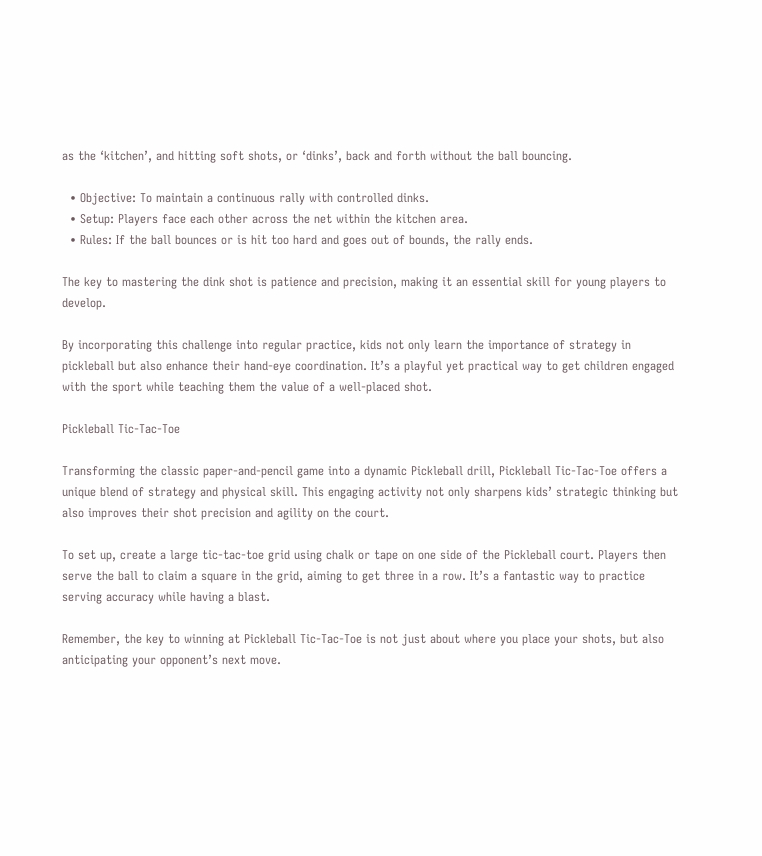as the ‘kitchen’, and hitting soft shots, or ‘dinks’, back and forth without the ball bouncing.

  • Objective: To maintain a continuous rally with controlled dinks.
  • Setup: Players face each other across the net within the kitchen area.
  • Rules: If the ball bounces or is hit too hard and goes out of bounds, the rally ends.

The key to mastering the dink shot is patience and precision, making it an essential skill for young players to develop.

By incorporating this challenge into regular practice, kids not only learn the importance of strategy in pickleball but also enhance their hand-eye coordination. It’s a playful yet practical way to get children engaged with the sport while teaching them the value of a well-placed shot.

Pickleball Tic-Tac-Toe

Transforming the classic paper-and-pencil game into a dynamic Pickleball drill, Pickleball Tic-Tac-Toe offers a unique blend of strategy and physical skill. This engaging activity not only sharpens kids’ strategic thinking but also improves their shot precision and agility on the court.

To set up, create a large tic-tac-toe grid using chalk or tape on one side of the Pickleball court. Players then serve the ball to claim a square in the grid, aiming to get three in a row. It’s a fantastic way to practice serving accuracy while having a blast.

Remember, the key to winning at Pickleball Tic-Tac-Toe is not just about where you place your shots, but also anticipating your opponent’s next move.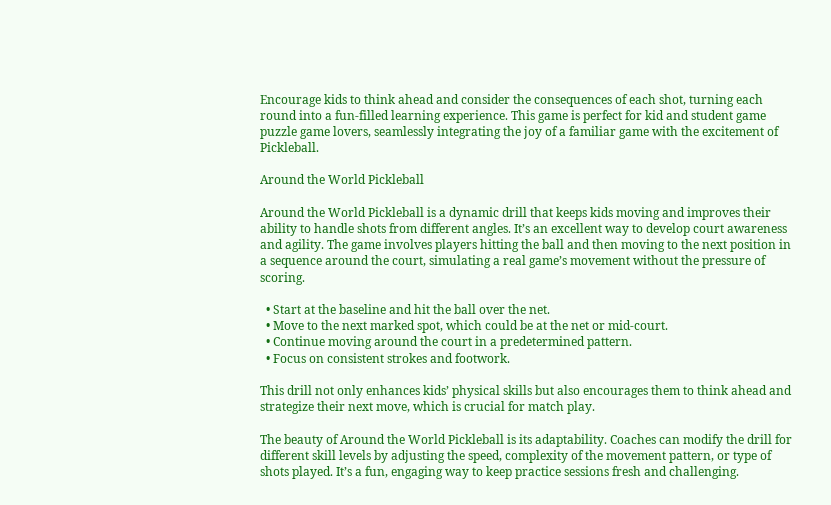Encourage kids to think ahead and consider the consequences of each shot, turning each round into a fun-filled learning experience. This game is perfect for kid and student game puzzle game lovers, seamlessly integrating the joy of a familiar game with the excitement of Pickleball.

Around the World Pickleball

Around the World Pickleball is a dynamic drill that keeps kids moving and improves their ability to handle shots from different angles. It’s an excellent way to develop court awareness and agility. The game involves players hitting the ball and then moving to the next position in a sequence around the court, simulating a real game’s movement without the pressure of scoring.

  • Start at the baseline and hit the ball over the net.
  • Move to the next marked spot, which could be at the net or mid-court.
  • Continue moving around the court in a predetermined pattern.
  • Focus on consistent strokes and footwork.

This drill not only enhances kids’ physical skills but also encourages them to think ahead and strategize their next move, which is crucial for match play.

The beauty of Around the World Pickleball is its adaptability. Coaches can modify the drill for different skill levels by adjusting the speed, complexity of the movement pattern, or type of shots played. It’s a fun, engaging way to keep practice sessions fresh and challenging.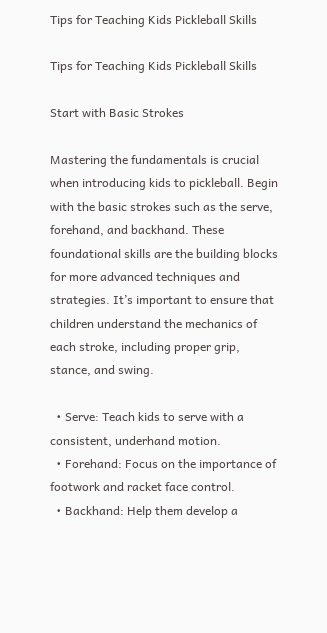Tips for Teaching Kids Pickleball Skills

Tips for Teaching Kids Pickleball Skills

Start with Basic Strokes

Mastering the fundamentals is crucial when introducing kids to pickleball. Begin with the basic strokes such as the serve, forehand, and backhand. These foundational skills are the building blocks for more advanced techniques and strategies. It’s important to ensure that children understand the mechanics of each stroke, including proper grip, stance, and swing.

  • Serve: Teach kids to serve with a consistent, underhand motion.
  • Forehand: Focus on the importance of footwork and racket face control.
  • Backhand: Help them develop a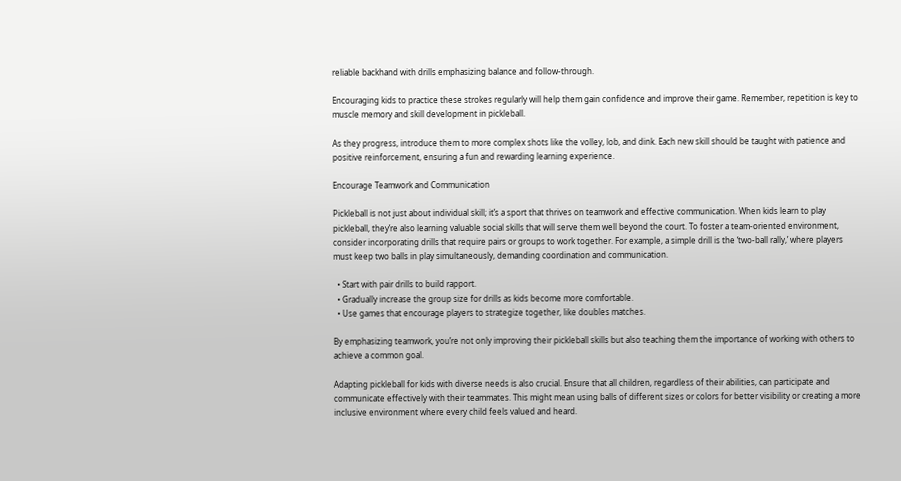reliable backhand with drills emphasizing balance and follow-through.

Encouraging kids to practice these strokes regularly will help them gain confidence and improve their game. Remember, repetition is key to muscle memory and skill development in pickleball.

As they progress, introduce them to more complex shots like the volley, lob, and dink. Each new skill should be taught with patience and positive reinforcement, ensuring a fun and rewarding learning experience.

Encourage Teamwork and Communication

Pickleball is not just about individual skill; it’s a sport that thrives on teamwork and effective communication. When kids learn to play pickleball, they’re also learning valuable social skills that will serve them well beyond the court. To foster a team-oriented environment, consider incorporating drills that require pairs or groups to work together. For example, a simple drill is the ‘two-ball rally,’ where players must keep two balls in play simultaneously, demanding coordination and communication.

  • Start with pair drills to build rapport.
  • Gradually increase the group size for drills as kids become more comfortable.
  • Use games that encourage players to strategize together, like doubles matches.

By emphasizing teamwork, you’re not only improving their pickleball skills but also teaching them the importance of working with others to achieve a common goal.

Adapting pickleball for kids with diverse needs is also crucial. Ensure that all children, regardless of their abilities, can participate and communicate effectively with their teammates. This might mean using balls of different sizes or colors for better visibility or creating a more inclusive environment where every child feels valued and heard.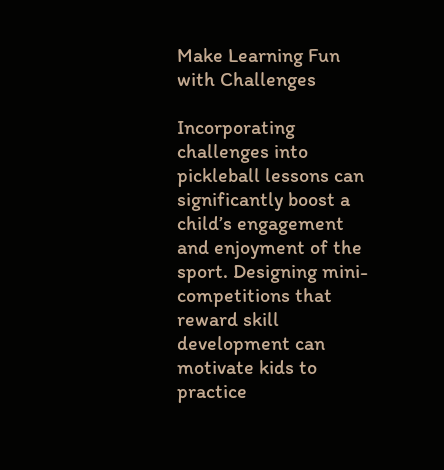Make Learning Fun with Challenges

Incorporating challenges into pickleball lessons can significantly boost a child’s engagement and enjoyment of the sport. Designing mini-competitions that reward skill development can motivate kids to practice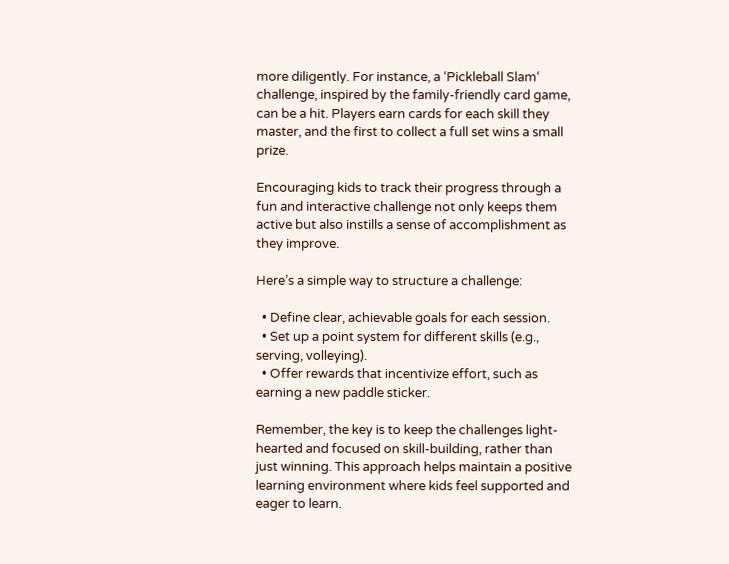more diligently. For instance, a ‘Pickleball Slam‘ challenge, inspired by the family-friendly card game, can be a hit. Players earn cards for each skill they master, and the first to collect a full set wins a small prize.

Encouraging kids to track their progress through a fun and interactive challenge not only keeps them active but also instills a sense of accomplishment as they improve.

Here’s a simple way to structure a challenge:

  • Define clear, achievable goals for each session.
  • Set up a point system for different skills (e.g., serving, volleying).
  • Offer rewards that incentivize effort, such as earning a new paddle sticker.

Remember, the key is to keep the challenges light-hearted and focused on skill-building, rather than just winning. This approach helps maintain a positive learning environment where kids feel supported and eager to learn.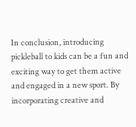In conclusion, introducing pickleball to kids can be a fun and exciting way to get them active and engaged in a new sport. By incorporating creative and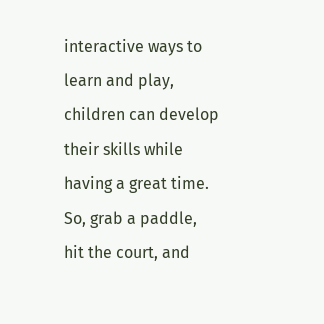interactive ways to learn and play, children can develop their skills while having a great time. So, grab a paddle, hit the court, and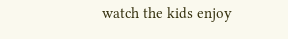watch the kids enjoy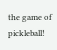the game of pickleball!